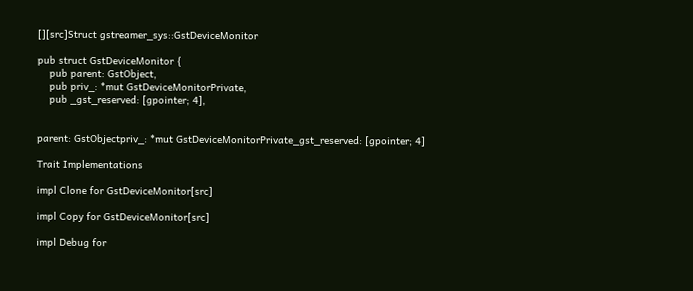[][src]Struct gstreamer_sys::GstDeviceMonitor

pub struct GstDeviceMonitor {
    pub parent: GstObject,
    pub priv_: *mut GstDeviceMonitorPrivate,
    pub _gst_reserved: [gpointer; 4],


parent: GstObjectpriv_: *mut GstDeviceMonitorPrivate_gst_reserved: [gpointer; 4]

Trait Implementations

impl Clone for GstDeviceMonitor[src]

impl Copy for GstDeviceMonitor[src]

impl Debug for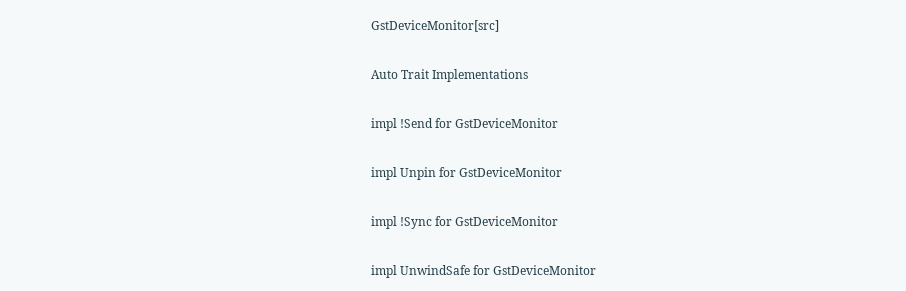GstDeviceMonitor[src]

Auto Trait Implementations

impl !Send for GstDeviceMonitor

impl Unpin for GstDeviceMonitor

impl !Sync for GstDeviceMonitor

impl UnwindSafe for GstDeviceMonitor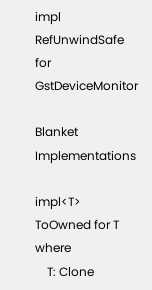impl RefUnwindSafe for GstDeviceMonitor

Blanket Implementations

impl<T> ToOwned for T where
    T: Clone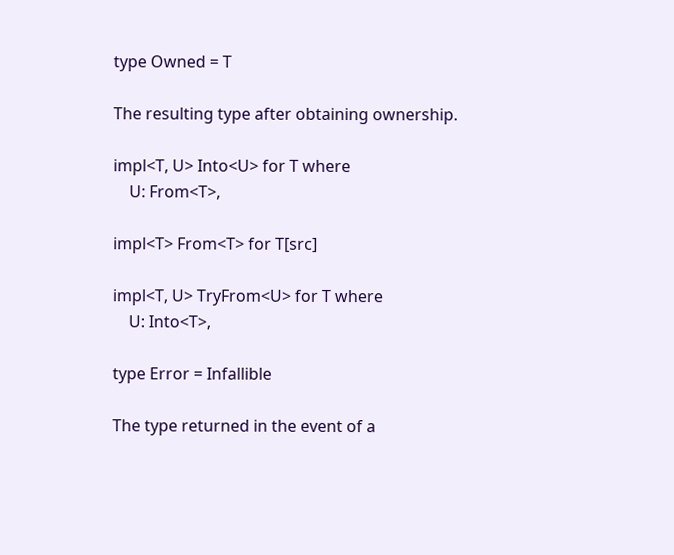type Owned = T

The resulting type after obtaining ownership.

impl<T, U> Into<U> for T where
    U: From<T>,

impl<T> From<T> for T[src]

impl<T, U> TryFrom<U> for T where
    U: Into<T>,

type Error = Infallible

The type returned in the event of a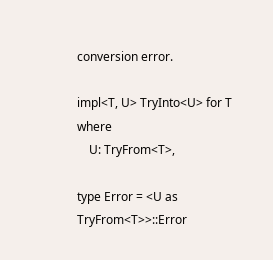conversion error.

impl<T, U> TryInto<U> for T where
    U: TryFrom<T>,

type Error = <U as TryFrom<T>>::Error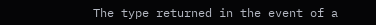The type returned in the event of a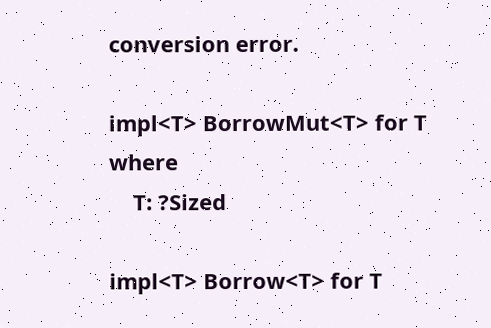conversion error.

impl<T> BorrowMut<T> for T where
    T: ?Sized

impl<T> Borrow<T> for T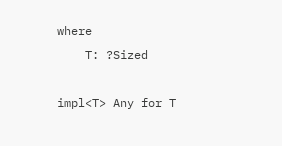where
    T: ?Sized

impl<T> Any for T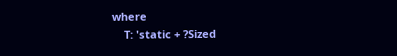where
    T: 'static + ?Sized